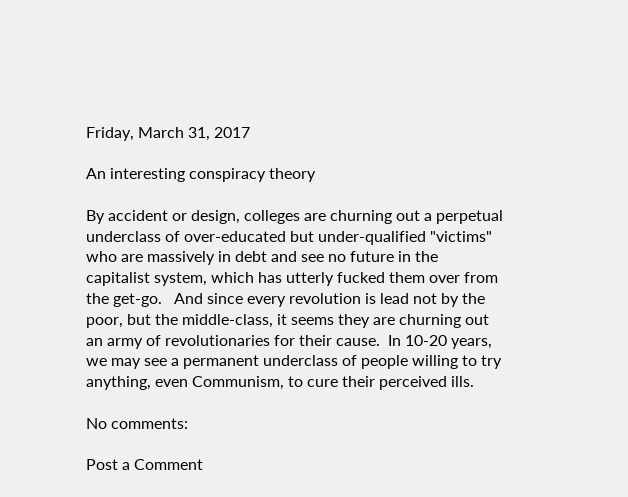Friday, March 31, 2017

An interesting conspiracy theory

By accident or design, colleges are churning out a perpetual underclass of over-educated but under-qualified "victims" who are massively in debt and see no future in the capitalist system, which has utterly fucked them over from the get-go.   And since every revolution is lead not by the poor, but the middle-class, it seems they are churning out an army of revolutionaries for their cause.  In 10-20 years, we may see a permanent underclass of people willing to try anything, even Communism, to cure their perceived ills.

No comments:

Post a Comment